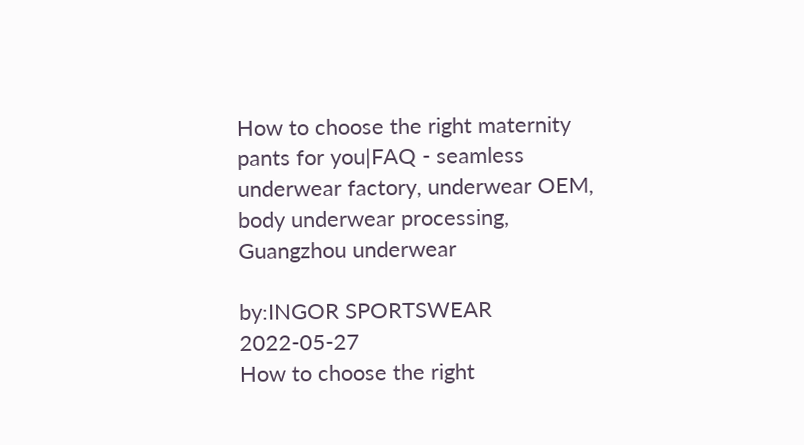How to choose the right maternity pants for you|FAQ - seamless underwear factory, underwear OEM, body underwear processing, Guangzhou underwear

by:INGOR SPORTSWEAR     2022-05-27
How to choose the right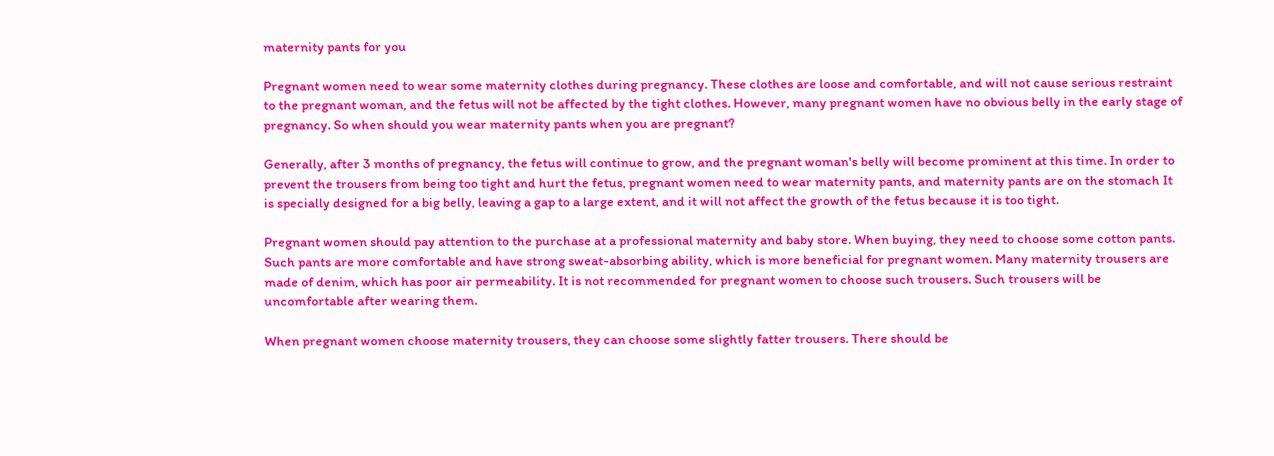maternity pants for you

Pregnant women need to wear some maternity clothes during pregnancy. These clothes are loose and comfortable, and will not cause serious restraint to the pregnant woman, and the fetus will not be affected by the tight clothes. However, many pregnant women have no obvious belly in the early stage of pregnancy. So when should you wear maternity pants when you are pregnant?

Generally, after 3 months of pregnancy, the fetus will continue to grow, and the pregnant woman's belly will become prominent at this time. In order to prevent the trousers from being too tight and hurt the fetus, pregnant women need to wear maternity pants, and maternity pants are on the stomach It is specially designed for a big belly, leaving a gap to a large extent, and it will not affect the growth of the fetus because it is too tight.

Pregnant women should pay attention to the purchase at a professional maternity and baby store. When buying, they need to choose some cotton pants. Such pants are more comfortable and have strong sweat-absorbing ability, which is more beneficial for pregnant women. Many maternity trousers are made of denim, which has poor air permeability. It is not recommended for pregnant women to choose such trousers. Such trousers will be uncomfortable after wearing them.

When pregnant women choose maternity trousers, they can choose some slightly fatter trousers. There should be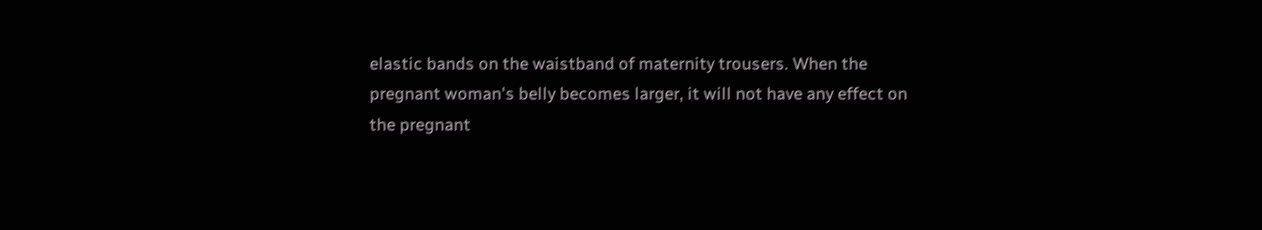elastic bands on the waistband of maternity trousers. When the pregnant woman's belly becomes larger, it will not have any effect on the pregnant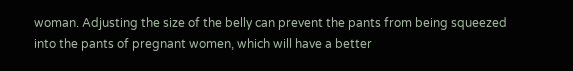woman. Adjusting the size of the belly can prevent the pants from being squeezed into the pants of pregnant women, which will have a better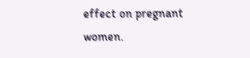effect on pregnant women.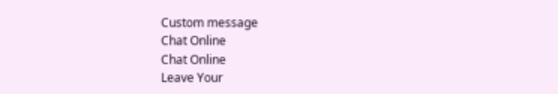Custom message
Chat Online
Chat Online
Leave Your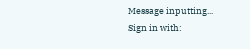Message inputting...
Sign in with: